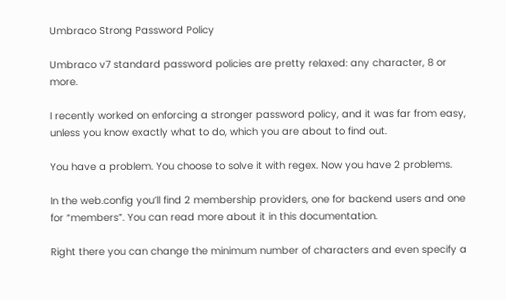Umbraco Strong Password Policy

Umbraco v7 standard password policies are pretty relaxed: any character, 8 or more.

I recently worked on enforcing a stronger password policy, and it was far from easy, unless you know exactly what to do, which you are about to find out.

You have a problem. You choose to solve it with regex. Now you have 2 problems.

In the web.config you’ll find 2 membership providers, one for backend users and one for “members”. You can read more about it in this documentation.

Right there you can change the minimum number of characters and even specify a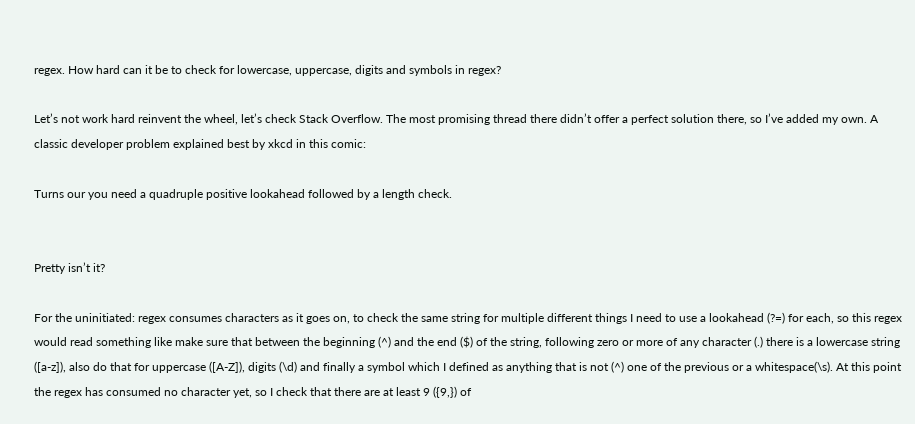regex. How hard can it be to check for lowercase, uppercase, digits and symbols in regex?

Let’s not work hard reinvent the wheel, let’s check Stack Overflow. The most promising thread there didn’t offer a perfect solution there, so I’ve added my own. A classic developer problem explained best by xkcd in this comic:

Turns our you need a quadruple positive lookahead followed by a length check.


Pretty isn’t it?

For the uninitiated: regex consumes characters as it goes on, to check the same string for multiple different things I need to use a lookahead (?=) for each, so this regex would read something like make sure that between the beginning (^) and the end ($) of the string, following zero or more of any character (.) there is a lowercase string ([a-z]), also do that for uppercase ([A-Z]), digits (\d) and finally a symbol which I defined as anything that is not (^) one of the previous or a whitespace(\s). At this point the regex has consumed no character yet, so I check that there are at least 9 ({9,}) of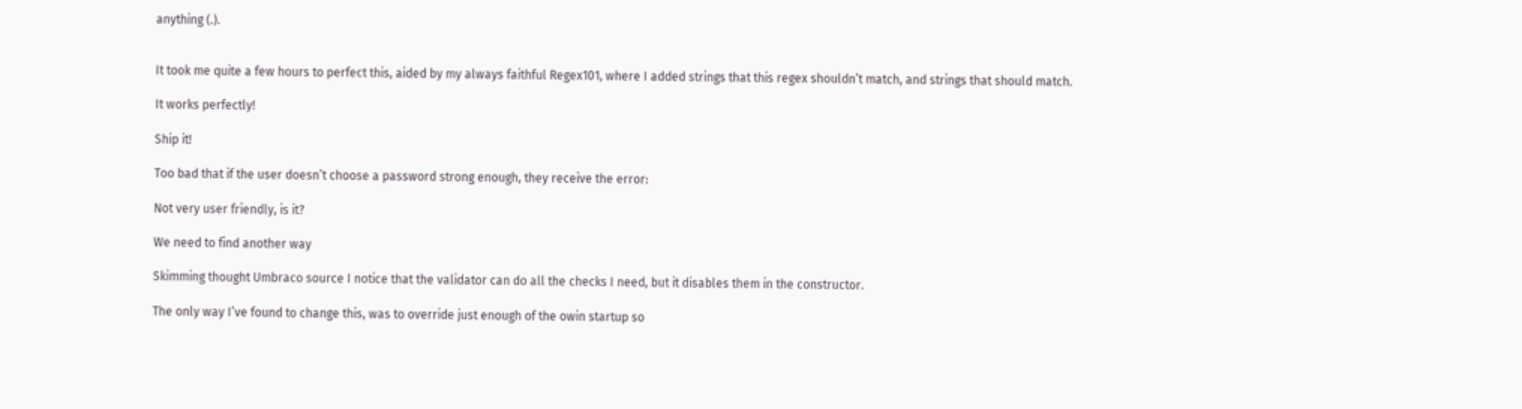anything (.).


It took me quite a few hours to perfect this, aided by my always faithful Regex101, where I added strings that this regex shouldn’t match, and strings that should match.

It works perfectly!

Ship it!

Too bad that if the user doesn’t choose a password strong enough, they receive the error:

Not very user friendly, is it?

We need to find another way

Skimming thought Umbraco source I notice that the validator can do all the checks I need, but it disables them in the constructor.

The only way I’ve found to change this, was to override just enough of the owin startup so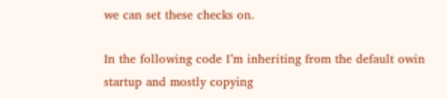we can set these checks on.

In the following code I’m inheriting from the default owin startup and mostly copying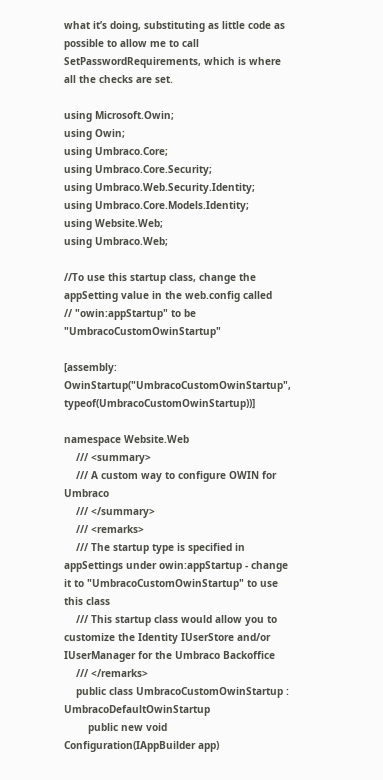what it’s doing, substituting as little code as possible to allow me to call SetPasswordRequirements, which is where all the checks are set.

using Microsoft.Owin;
using Owin;
using Umbraco.Core;
using Umbraco.Core.Security;
using Umbraco.Web.Security.Identity;
using Umbraco.Core.Models.Identity;
using Website.Web;
using Umbraco.Web;

//To use this startup class, change the appSetting value in the web.config called
// "owin:appStartup" to be "UmbracoCustomOwinStartup"

[assembly: OwinStartup("UmbracoCustomOwinStartup", typeof(UmbracoCustomOwinStartup))]

namespace Website.Web
    /// <summary>
    /// A custom way to configure OWIN for Umbraco
    /// </summary>
    /// <remarks>
    /// The startup type is specified in appSettings under owin:appStartup - change it to "UmbracoCustomOwinStartup" to use this class
    /// This startup class would allow you to customize the Identity IUserStore and/or IUserManager for the Umbraco Backoffice
    /// </remarks>
    public class UmbracoCustomOwinStartup : UmbracoDefaultOwinStartup
        public new void Configuration(IAppBuilder app)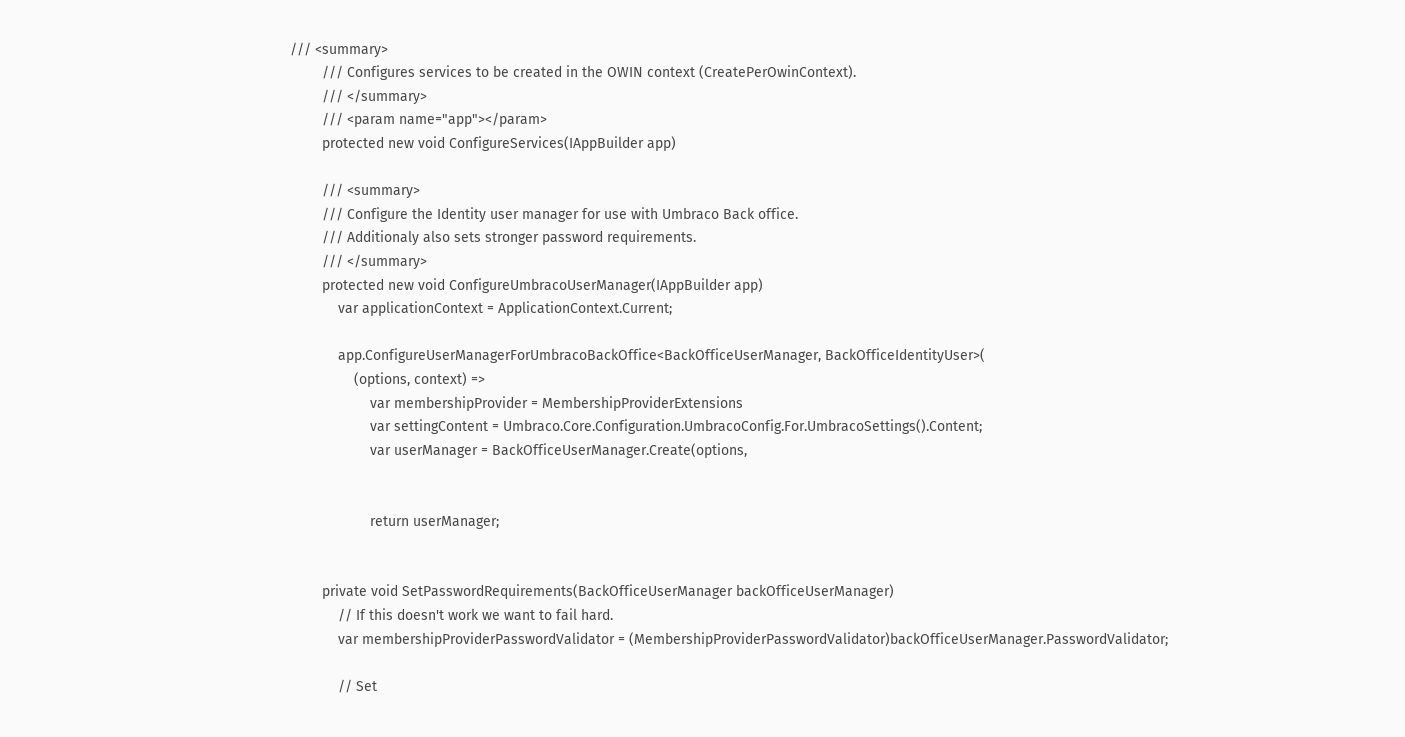/// <summary>
        /// Configures services to be created in the OWIN context (CreatePerOwinContext).
        /// </summary>
        /// <param name="app"></param>
        protected new void ConfigureServices(IAppBuilder app)

        /// <summary>
        /// Configure the Identity user manager for use with Umbraco Back office.
        /// Additionaly also sets stronger password requirements.
        /// </summary>
        protected new void ConfigureUmbracoUserManager(IAppBuilder app)
            var applicationContext = ApplicationContext.Current;

            app.ConfigureUserManagerForUmbracoBackOffice<BackOfficeUserManager, BackOfficeIdentityUser>(
                (options, context) =>
                    var membershipProvider = MembershipProviderExtensions
                    var settingContent = Umbraco.Core.Configuration.UmbracoConfig.For.UmbracoSettings().Content;
                    var userManager = BackOfficeUserManager.Create(options,


                    return userManager;


        private void SetPasswordRequirements(BackOfficeUserManager backOfficeUserManager)
            // If this doesn't work we want to fail hard.
            var membershipProviderPasswordValidator = (MembershipProviderPasswordValidator)backOfficeUserManager.PasswordValidator;

            // Set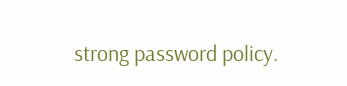strong password policy.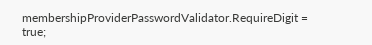membershipProviderPasswordValidator.RequireDigit = true;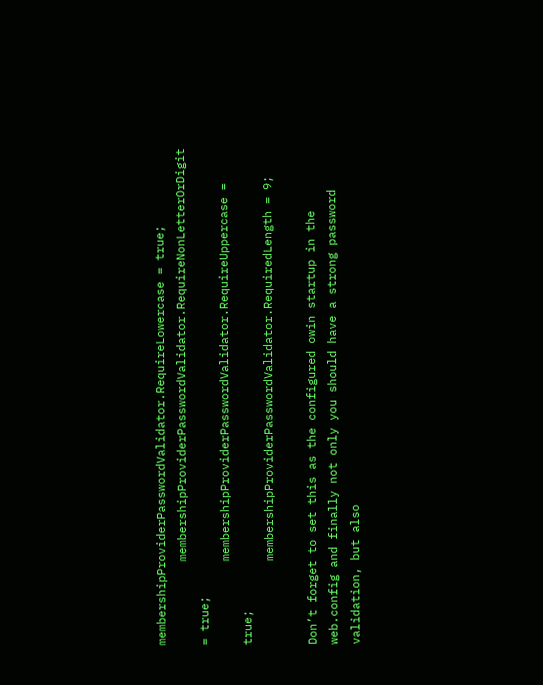membershipProviderPasswordValidator.RequireLowercase = true;
            membershipProviderPasswordValidator.RequireNonLetterOrDigit = true;
            membershipProviderPasswordValidator.RequireUppercase = true;
            membershipProviderPasswordValidator.RequiredLength = 9;

Don’t forget to set this as the configured owin startup in the web.config and finally not only you should have a strong password validation, but also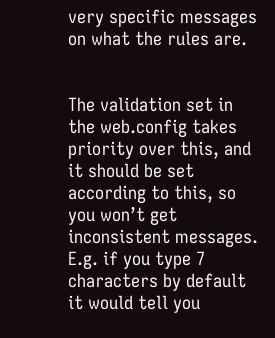very specific messages on what the rules are.


The validation set in the web.config takes priority over this, and it should be set according to this, so you won’t get inconsistent messages. E.g. if you type 7 characters by default it would tell you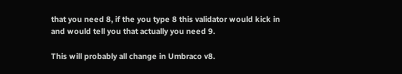that you need 8, if the you type 8 this validator would kick in and would tell you that actually you need 9.

This will probably all change in Umbraco v8.